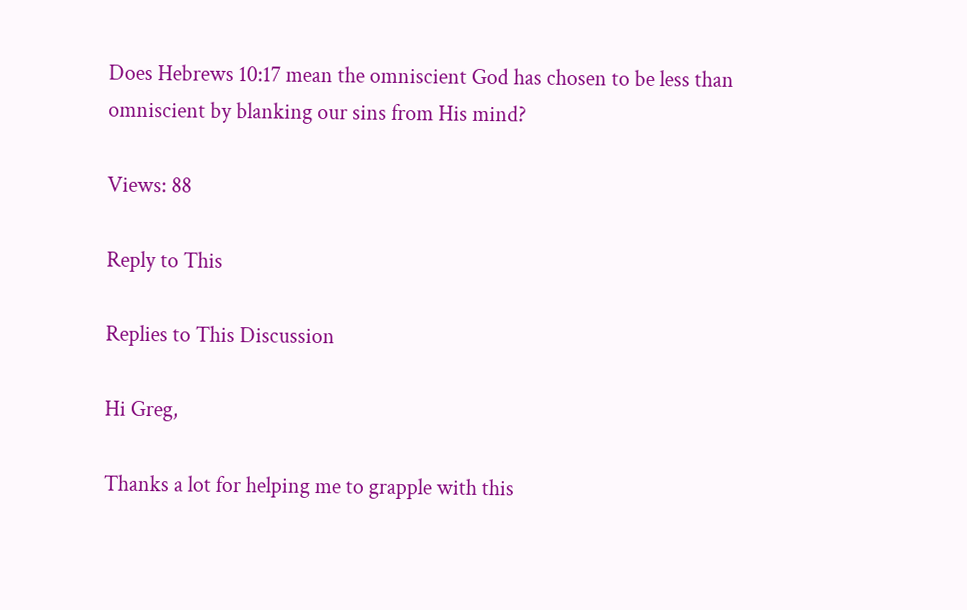Does Hebrews 10:17 mean the omniscient God has chosen to be less than omniscient by blanking our sins from His mind?

Views: 88

Reply to This

Replies to This Discussion

Hi Greg,

Thanks a lot for helping me to grapple with this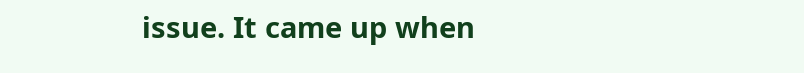issue. It came up when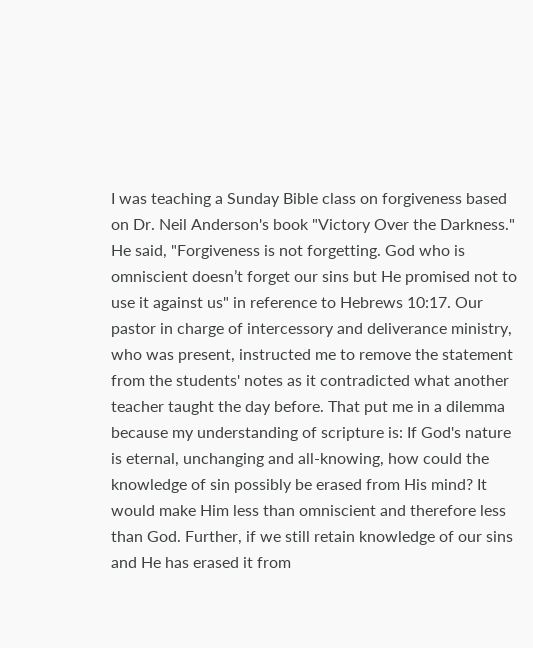I was teaching a Sunday Bible class on forgiveness based on Dr. Neil Anderson's book "Victory Over the Darkness."  He said, "Forgiveness is not forgetting. God who is omniscient doesn’t forget our sins but He promised not to use it against us" in reference to Hebrews 10:17. Our pastor in charge of intercessory and deliverance ministry, who was present, instructed me to remove the statement from the students' notes as it contradicted what another teacher taught the day before. That put me in a dilemma because my understanding of scripture is: If God's nature is eternal, unchanging and all-knowing, how could the knowledge of sin possibly be erased from His mind? It would make Him less than omniscient and therefore less than God. Further, if we still retain knowledge of our sins and He has erased it from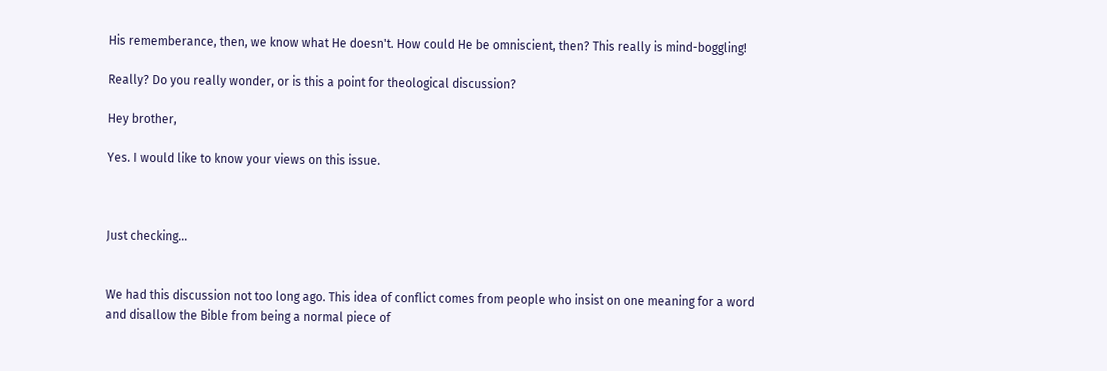His rememberance, then, we know what He doesn't. How could He be omniscient, then? This really is mind-boggling!

Really? Do you really wonder, or is this a point for theological discussion?

Hey brother,

Yes. I would like to know your views on this issue.



Just checking...


We had this discussion not too long ago. This idea of conflict comes from people who insist on one meaning for a word and disallow the Bible from being a normal piece of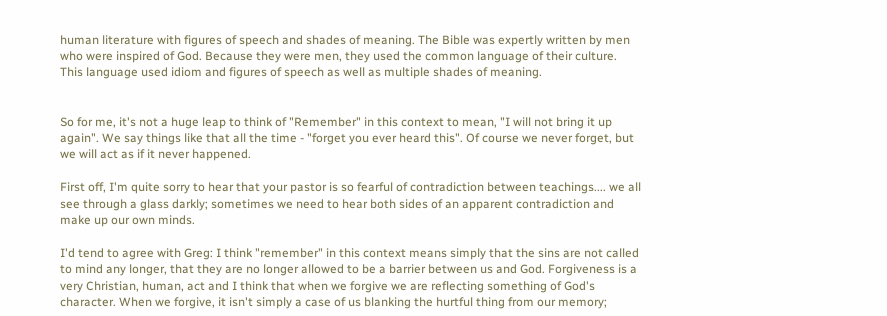human literature with figures of speech and shades of meaning. The Bible was expertly written by men who were inspired of God. Because they were men, they used the common language of their culture. This language used idiom and figures of speech as well as multiple shades of meaning.


So for me, it's not a huge leap to think of "Remember" in this context to mean, "I will not bring it up again". We say things like that all the time - "forget you ever heard this". Of course we never forget, but we will act as if it never happened.

First off, I'm quite sorry to hear that your pastor is so fearful of contradiction between teachings.... we all see through a glass darkly; sometimes we need to hear both sides of an apparent contradiction and make up our own minds.

I'd tend to agree with Greg: I think "remember" in this context means simply that the sins are not called to mind any longer, that they are no longer allowed to be a barrier between us and God. Forgiveness is a very Christian, human, act and I think that when we forgive we are reflecting something of God's character. When we forgive, it isn't simply a case of us blanking the hurtful thing from our memory;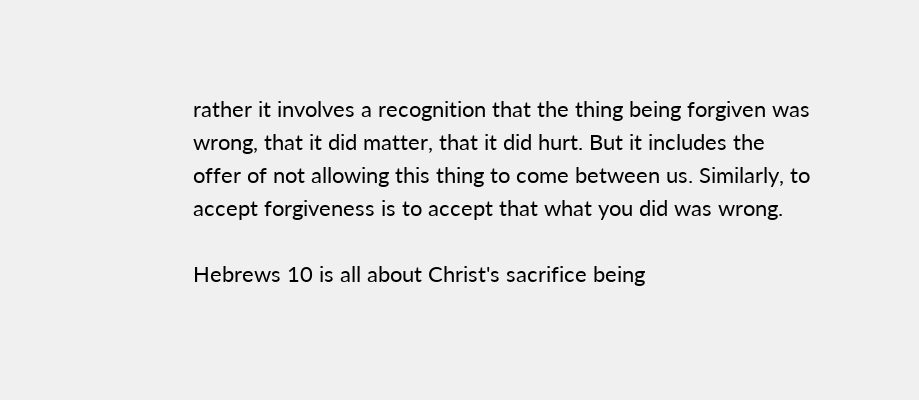rather it involves a recognition that the thing being forgiven was wrong, that it did matter, that it did hurt. But it includes the offer of not allowing this thing to come between us. Similarly, to accept forgiveness is to accept that what you did was wrong.

Hebrews 10 is all about Christ's sacrifice being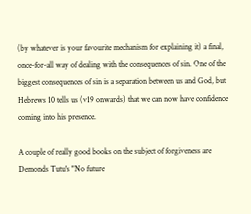(by whatever is your favourite mechanism for explaining it) a final, once-for-all way of dealing with the consequences of sin. One of the biggest consequences of sin is a separation between us and God, but Hebrews 10 tells us (v19 onwards) that we can now have confidence coming into his presence.

A couple of really good books on the subject of forgiveness are Demonds Tutu's "No future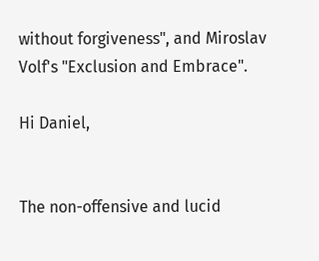without forgiveness", and Miroslav Volf's "Exclusion and Embrace".

Hi Daniel,


The non-offensive and lucid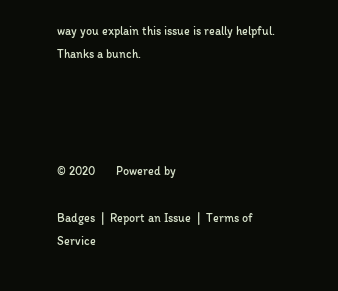way you explain this issue is really helpful. Thanks a bunch.




© 2020       Powered by

Badges  |  Report an Issue  |  Terms of Service